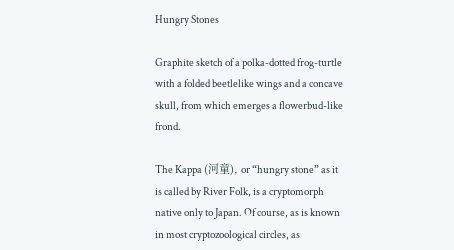Hungry Stones

Graphite sketch of a polka-dotted frog-turtle with a folded beetlelike wings and a concave skull, from which emerges a flowerbud-like frond.

The Kappa (河童), or “hungry stone” as it is called by River Folk, is a cryptomorph native only to Japan. Of course, as is known in most cryptozoological circles, as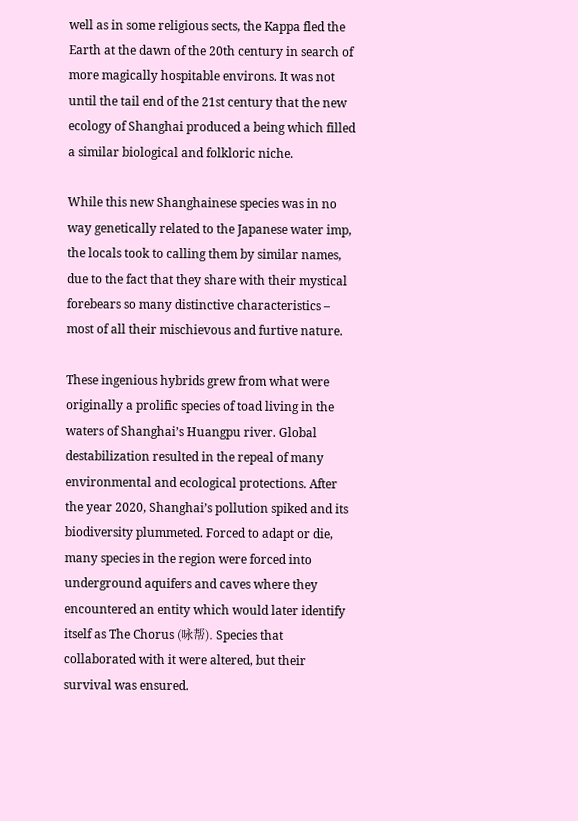well as in some religious sects, the Kappa fled the Earth at the dawn of the 20th century in search of more magically hospitable environs. It was not until the tail end of the 21st century that the new ecology of Shanghai produced a being which filled a similar biological and folkloric niche.

While this new Shanghainese species was in no way genetically related to the Japanese water imp, the locals took to calling them by similar names, due to the fact that they share with their mystical forebears so many distinctive characteristics – most of all their mischievous and furtive nature.

These ingenious hybrids grew from what were originally a prolific species of toad living in the waters of Shanghai’s Huangpu river. Global destabilization resulted in the repeal of many environmental and ecological protections. After the year 2020, Shanghai’s pollution spiked and its biodiversity plummeted. Forced to adapt or die, many species in the region were forced into underground aquifers and caves where they encountered an entity which would later identify itself as The Chorus (咏帮). Species that collaborated with it were altered, but their survival was ensured.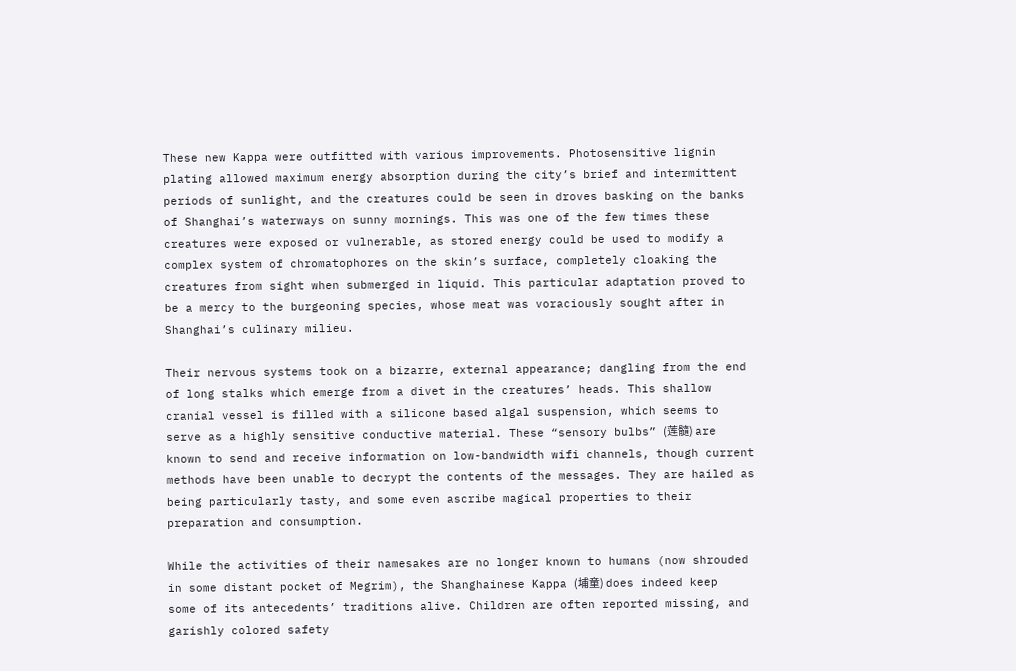These new Kappa were outfitted with various improvements. Photosensitive lignin plating allowed maximum energy absorption during the city’s brief and intermittent periods of sunlight, and the creatures could be seen in droves basking on the banks of Shanghai’s waterways on sunny mornings. This was one of the few times these creatures were exposed or vulnerable, as stored energy could be used to modify a complex system of chromatophores on the skin’s surface, completely cloaking the creatures from sight when submerged in liquid. This particular adaptation proved to be a mercy to the burgeoning species, whose meat was voraciously sought after in Shanghai’s culinary milieu.

Their nervous systems took on a bizarre, external appearance; dangling from the end of long stalks which emerge from a divet in the creatures’ heads. This shallow cranial vessel is filled with a silicone based algal suspension, which seems to serve as a highly sensitive conductive material. These “sensory bulbs” (莲髓) are known to send and receive information on low-bandwidth wifi channels, though current methods have been unable to decrypt the contents of the messages. They are hailed as being particularly tasty, and some even ascribe magical properties to their preparation and consumption.

While the activities of their namesakes are no longer known to humans (now shrouded in some distant pocket of Megrim), the Shanghainese Kappa (埔童) does indeed keep some of its antecedents’ traditions alive. Children are often reported missing, and garishly colored safety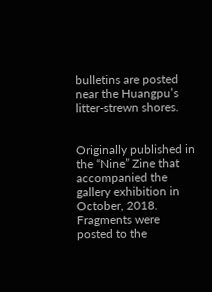bulletins are posted near the Huangpu’s litter-strewn shores.


Originally published in the “Nine” Zine that accompanied the gallery exhibition in October, 2018. Fragments were posted to the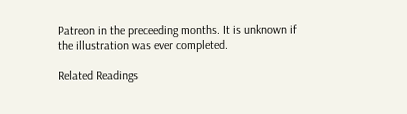Patreon in the preceeding months. It is unknown if the illustration was ever completed.

Related Readings